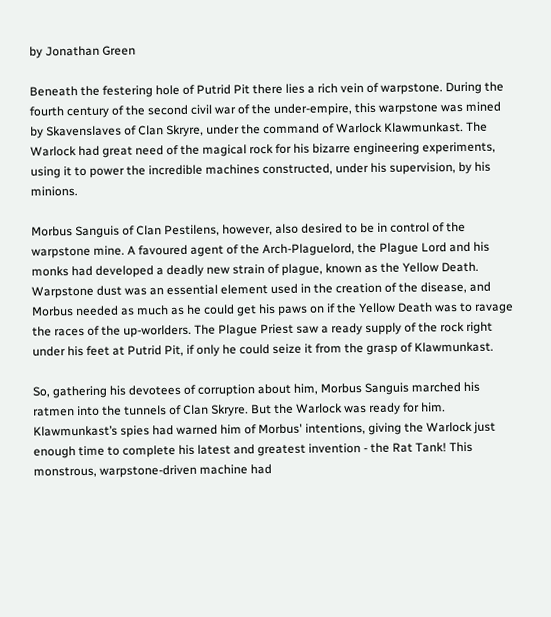by Jonathan Green

Beneath the festering hole of Putrid Pit there lies a rich vein of warpstone. During the fourth century of the second civil war of the under-empire, this warpstone was mined by Skavenslaves of Clan Skryre, under the command of Warlock Klawmunkast. The Warlock had great need of the magical rock for his bizarre engineering experiments, using it to power the incredible machines constructed, under his supervision, by his minions.

Morbus Sanguis of Clan Pestilens, however, also desired to be in control of the warpstone mine. A favoured agent of the Arch-Plaguelord, the Plague Lord and his monks had developed a deadly new strain of plague, known as the Yellow Death. Warpstone dust was an essential element used in the creation of the disease, and Morbus needed as much as he could get his paws on if the Yellow Death was to ravage the races of the up-worlders. The Plague Priest saw a ready supply of the rock right under his feet at Putrid Pit, if only he could seize it from the grasp of Klawmunkast.

So, gathering his devotees of corruption about him, Morbus Sanguis marched his ratmen into the tunnels of Clan Skryre. But the Warlock was ready for him. Klawmunkast’s spies had warned him of Morbus' intentions, giving the Warlock just enough time to complete his latest and greatest invention - the Rat Tank! This monstrous, warpstone-driven machine had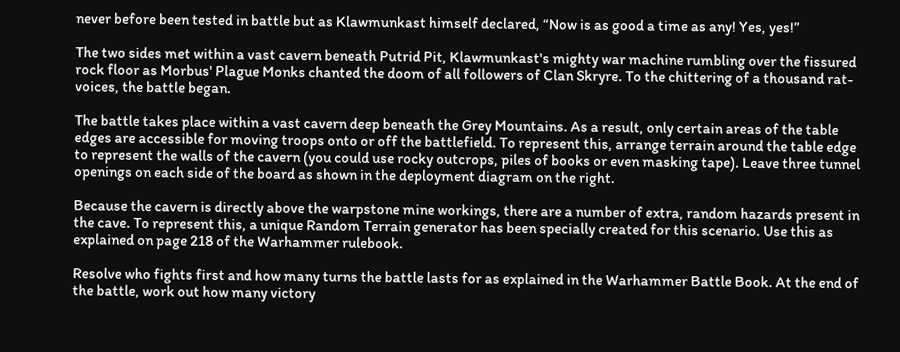never before been tested in battle but as Klawmunkast himself declared, “Now is as good a time as any! Yes, yes!”

The two sides met within a vast cavern beneath Putrid Pit, Klawmunkast's mighty war machine rumbling over the fissured rock floor as Morbus' Plague Monks chanted the doom of all followers of Clan Skryre. To the chittering of a thousand rat-voices, the battle began.

The battle takes place within a vast cavern deep beneath the Grey Mountains. As a result, only certain areas of the table edges are accessible for moving troops onto or off the battlefield. To represent this, arrange terrain around the table edge to represent the walls of the cavern (you could use rocky outcrops, piles of books or even masking tape). Leave three tunnel openings on each side of the board as shown in the deployment diagram on the right.

Because the cavern is directly above the warpstone mine workings, there are a number of extra, random hazards present in the cave. To represent this, a unique Random Terrain generator has been specially created for this scenario. Use this as explained on page 218 of the Warhammer rulebook.

Resolve who fights first and how many turns the battle lasts for as explained in the Warhammer Battle Book. At the end of the battle, work out how many victory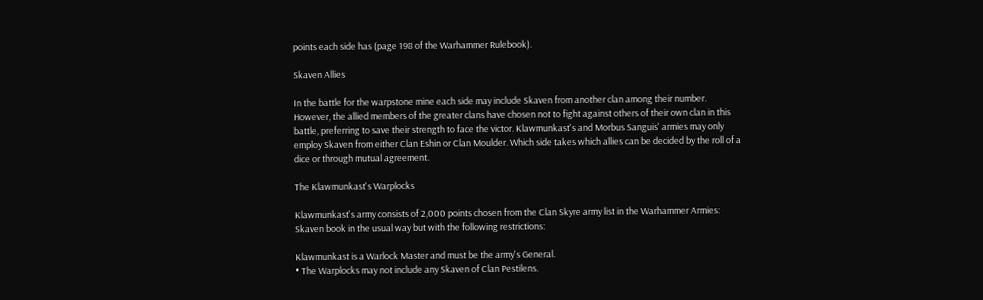points each side has (page 198 of the Warhammer Rulebook).

Skaven Allies

In the battle for the warpstone mine each side may include Skaven from another clan among their number. However, the allied members of the greater clans have chosen not to fight against others of their own clan in this battle, preferring to save their strength to face the victor. Klawmunkast's and Morbus Sanguis' armies may only employ Skaven from either Clan Eshin or Clan Moulder. Which side takes which allies can be decided by the roll of a dice or through mutual agreement.

The Klawmunkast's Warplocks

Klawmunkast's army consists of 2,000 points chosen from the Clan Skyre army list in the Warhammer Armies: Skaven book in the usual way but with the following restrictions:

Klawmunkast is a Warlock Master and must be the army's General.
• The Warplocks may not include any Skaven of Clan Pestilens.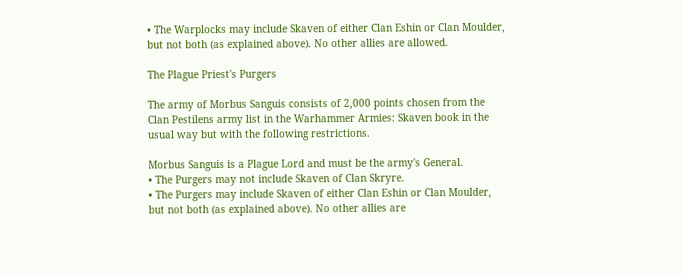• The Warplocks may include Skaven of either Clan Eshin or Clan Moulder, but not both (as explained above). No other allies are allowed.

The Plague Priest's Purgers

The army of Morbus Sanguis consists of 2,000 points chosen from the Clan Pestilens army list in the Warhammer Armies: Skaven book in the usual way but with the following restrictions.

Morbus Sanguis is a Plague Lord and must be the army's General.
• The Purgers may not include Skaven of Clan Skryre.
• The Purgers may include Skaven of either Clan Eshin or Clan Moulder, but not both (as explained above). No other allies are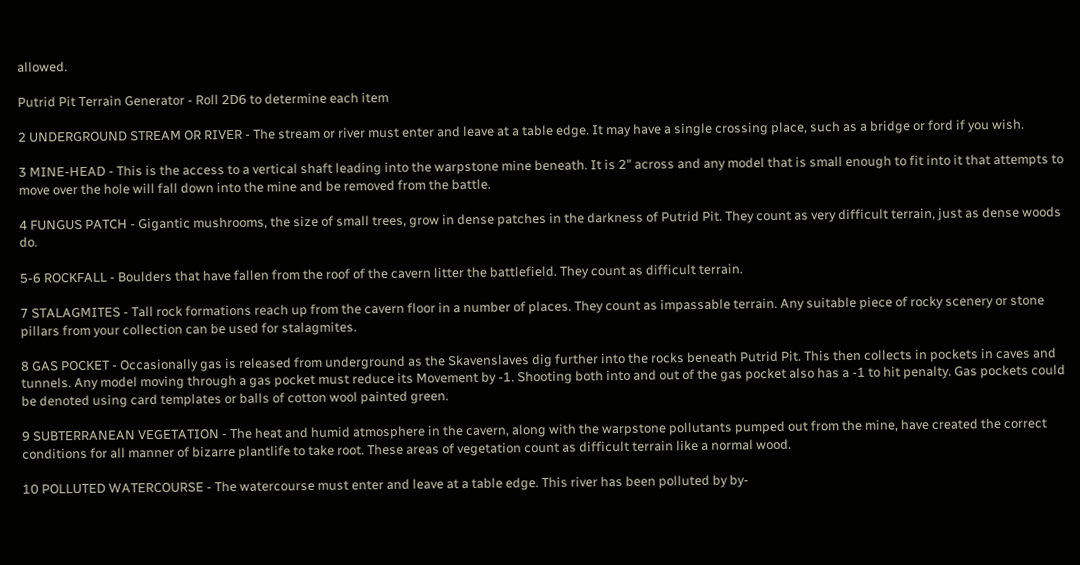allowed.

Putrid Pit Terrain Generator - Roll 2D6 to determine each item

2 UNDERGROUND STREAM OR RIVER - The stream or river must enter and leave at a table edge. It may have a single crossing place, such as a bridge or ford if you wish.

3 MINE-HEAD - This is the access to a vertical shaft leading into the warpstone mine beneath. It is 2" across and any model that is small enough to fit into it that attempts to move over the hole will fall down into the mine and be removed from the battle.

4 FUNGUS PATCH - Gigantic mushrooms, the size of small trees, grow in dense patches in the darkness of Putrid Pit. They count as very difficult terrain, just as dense woods do.

5-6 ROCKFALL - Boulders that have fallen from the roof of the cavern litter the battlefield. They count as difficult terrain.

7 STALAGMITES - Tall rock formations reach up from the cavern floor in a number of places. They count as impassable terrain. Any suitable piece of rocky scenery or stone pillars from your collection can be used for stalagmites.

8 GAS POCKET - Occasionally gas is released from underground as the Skavenslaves dig further into the rocks beneath Putrid Pit. This then collects in pockets in caves and tunnels. Any model moving through a gas pocket must reduce its Movement by -1. Shooting both into and out of the gas pocket also has a -1 to hit penalty. Gas pockets could be denoted using card templates or balls of cotton wool painted green.

9 SUBTERRANEAN VEGETATION - The heat and humid atmosphere in the cavern, along with the warpstone pollutants pumped out from the mine, have created the correct conditions for all manner of bizarre plantlife to take root. These areas of vegetation count as difficult terrain like a normal wood.

10 POLLUTED WATERCOURSE - The watercourse must enter and leave at a table edge. This river has been polluted by by-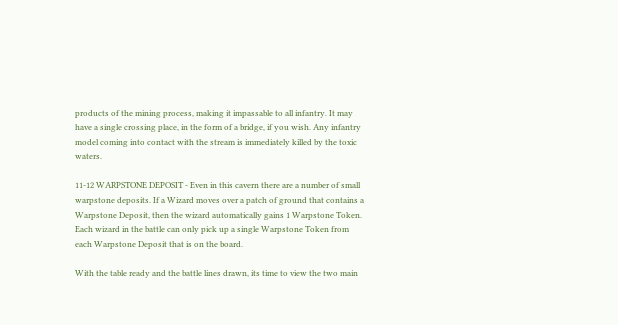products of the mining process, making it impassable to all infantry. It may have a single crossing place, in the form of a bridge, if you wish. Any infantry model coming into contact with the stream is immediately killed by the toxic waters.

11-12 WARPSTONE DEPOSIT - Even in this cavern there are a number of small warpstone deposits. If a Wizard moves over a patch of ground that contains a Warpstone Deposit, then the wizard automatically gains 1 Warpstone Token. Each wizard in the battle can only pick up a single Warpstone Token from each Warpstone Deposit that is on the board.

With the table ready and the battle lines drawn, its time to view the two main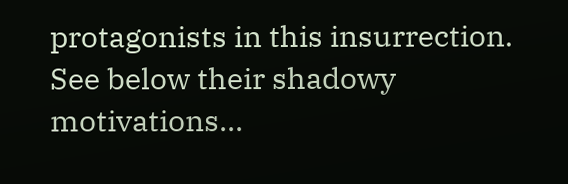protagonists in this insurrection. See below their shadowy motivations...